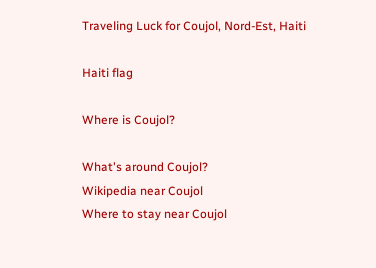Traveling Luck for Coujol, Nord-Est, Haiti

Haiti flag

Where is Coujol?

What's around Coujol?
Wikipedia near Coujol
Where to stay near Coujol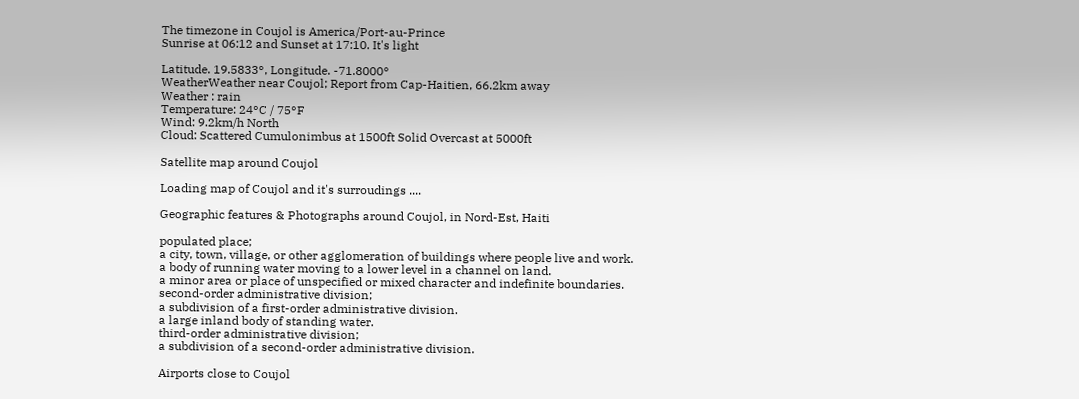The timezone in Coujol is America/Port-au-Prince
Sunrise at 06:12 and Sunset at 17:10. It's light

Latitude. 19.5833°, Longitude. -71.8000°
WeatherWeather near Coujol; Report from Cap-Haitien, 66.2km away
Weather : rain
Temperature: 24°C / 75°F
Wind: 9.2km/h North
Cloud: Scattered Cumulonimbus at 1500ft Solid Overcast at 5000ft

Satellite map around Coujol

Loading map of Coujol and it's surroudings ....

Geographic features & Photographs around Coujol, in Nord-Est, Haiti

populated place;
a city, town, village, or other agglomeration of buildings where people live and work.
a body of running water moving to a lower level in a channel on land.
a minor area or place of unspecified or mixed character and indefinite boundaries.
second-order administrative division;
a subdivision of a first-order administrative division.
a large inland body of standing water.
third-order administrative division;
a subdivision of a second-order administrative division.

Airports close to Coujol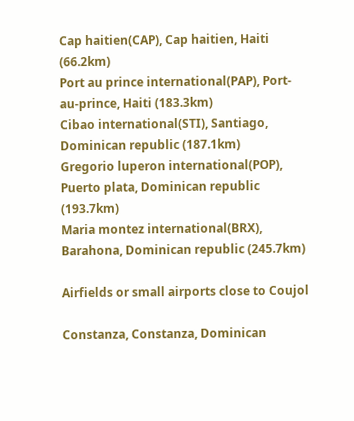Cap haitien(CAP), Cap haitien, Haiti (66.2km)
Port au prince international(PAP), Port-au-prince, Haiti (183.3km)
Cibao international(STI), Santiago, Dominican republic (187.1km)
Gregorio luperon international(POP), Puerto plata, Dominican republic (193.7km)
Maria montez international(BRX), Barahona, Dominican republic (245.7km)

Airfields or small airports close to Coujol

Constanza, Constanza, Dominican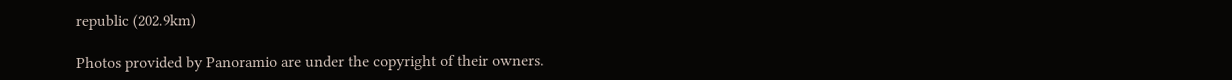republic (202.9km)

Photos provided by Panoramio are under the copyright of their owners.